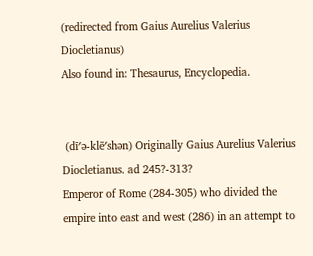(redirected from Gaius Aurelius Valerius Diocletianus)
Also found in: Thesaurus, Encyclopedia.


 (dī′ə-klē′shən) Originally Gaius Aurelius Valerius Diocletianus. ad 245?-313?
Emperor of Rome (284-305) who divided the empire into east and west (286) in an attempt to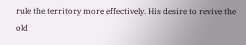rule the territory more effectively. His desire to revive the old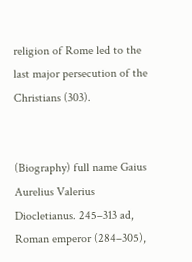religion of Rome led to the last major persecution of the Christians (303).


(Biography) full name Gaius Aurelius Valerius Diocletianus. 245–313 ad, Roman emperor (284–305),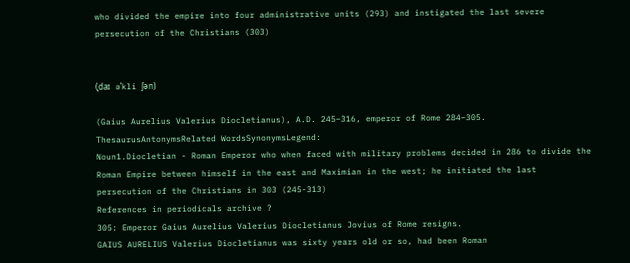who divided the empire into four administrative units (293) and instigated the last severe persecution of the Christians (303)


(ˌdaɪ əˈkli ʃən)

(Gaius Aurelius Valerius Diocletianus), A.D. 245–316, emperor of Rome 284–305.
ThesaurusAntonymsRelated WordsSynonymsLegend:
Noun1.Diocletian - Roman Emperor who when faced with military problems decided in 286 to divide the Roman Empire between himself in the east and Maximian in the west; he initiated the last persecution of the Christians in 303 (245-313)
References in periodicals archive ?
305: Emperor Gaius Aurelius Valerius Diocletianus Jovius of Rome resigns.
GAIUS AURELIUS Valerius Diocletianus was sixty years old or so, had been Roman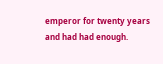emperor for twenty years and had had enough.